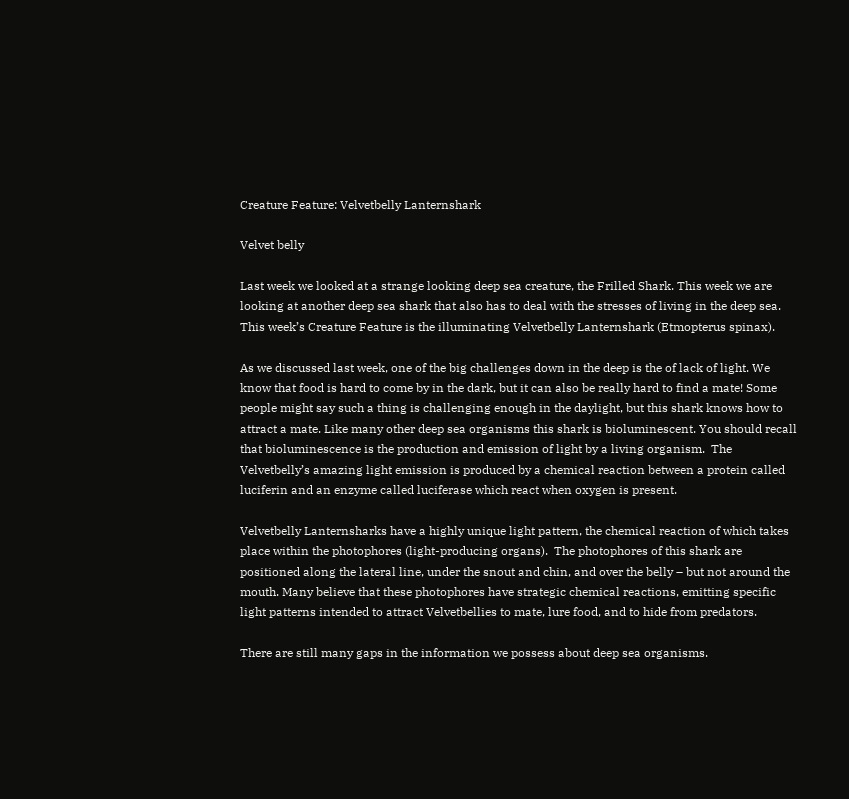Creature Feature: Velvetbelly Lanternshark

Velvet belly

Last week we looked at a strange looking deep sea creature, the Frilled Shark. This week we are looking at another deep sea shark that also has to deal with the stresses of living in the deep sea. This week’s Creature Feature is the illuminating Velvetbelly Lanternshark (Etmopterus spinax).

As we discussed last week, one of the big challenges down in the deep is the of lack of light. We know that food is hard to come by in the dark, but it can also be really hard to find a mate! Some people might say such a thing is challenging enough in the daylight, but this shark knows how to attract a mate. Like many other deep sea organisms this shark is bioluminescent. You should recall that bioluminescence is the production and emission of light by a living organism.  The Velvetbelly’s amazing light emission is produced by a chemical reaction between a protein called luciferin and an enzyme called luciferase which react when oxygen is present.

Velvetbelly Lanternsharks have a highly unique light pattern, the chemical reaction of which takes place within the photophores (light-producing organs).  The photophores of this shark are positioned along the lateral line, under the snout and chin, and over the belly – but not around the mouth. Many believe that these photophores have strategic chemical reactions, emitting specific light patterns intended to attract Velvetbellies to mate, lure food, and to hide from predators.

There are still many gaps in the information we possess about deep sea organisms.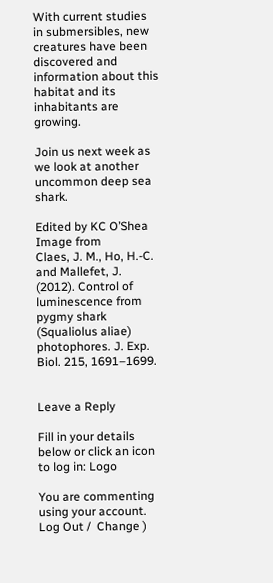With current studies in submersibles, new creatures have been discovered and information about this habitat and its inhabitants are growing.

Join us next week as we look at another uncommon deep sea shark.

Edited by KC O’Shea
Image from
Claes, J. M., Ho, H.-C. and Mallefet, J. (2012). Control of luminescence from pygmy shark (Squaliolus aliae) photophores. J. Exp. Biol. 215, 1691–1699.


Leave a Reply

Fill in your details below or click an icon to log in: Logo

You are commenting using your account. Log Out /  Change )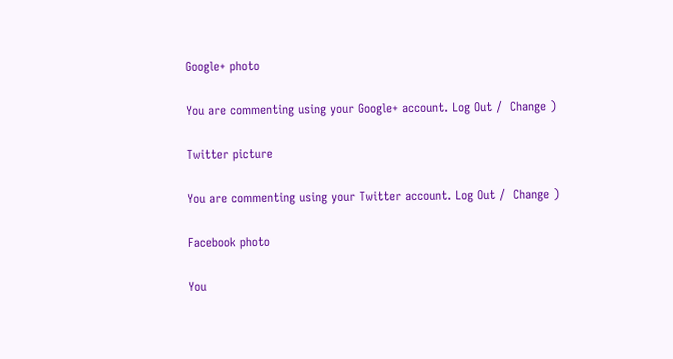Google+ photo

You are commenting using your Google+ account. Log Out /  Change )

Twitter picture

You are commenting using your Twitter account. Log Out /  Change )

Facebook photo

You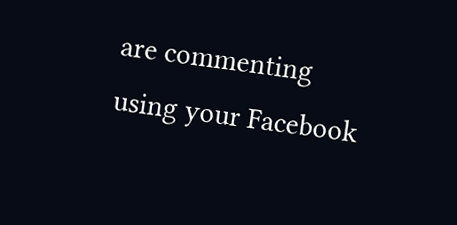are commenting using your Facebook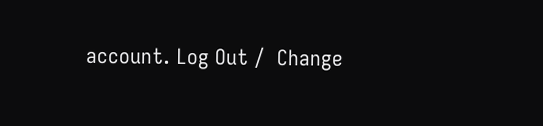account. Log Out /  Change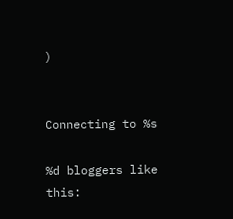)


Connecting to %s

%d bloggers like this: